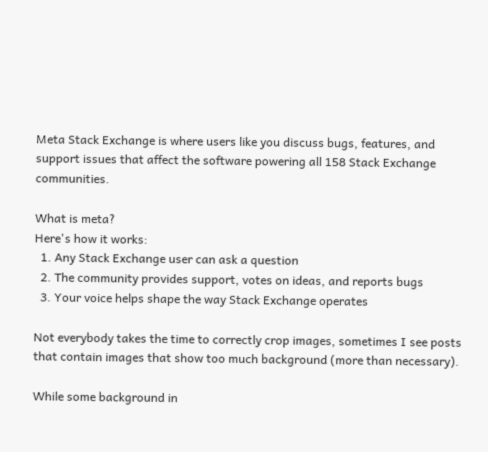Meta Stack Exchange is where users like you discuss bugs, features, and support issues that affect the software powering all 158 Stack Exchange communities.

What is meta?
Here's how it works:
  1. Any Stack Exchange user can ask a question
  2. The community provides support, votes on ideas, and reports bugs
  3. Your voice helps shape the way Stack Exchange operates

Not everybody takes the time to correctly crop images, sometimes I see posts that contain images that show too much background (more than necessary).

While some background in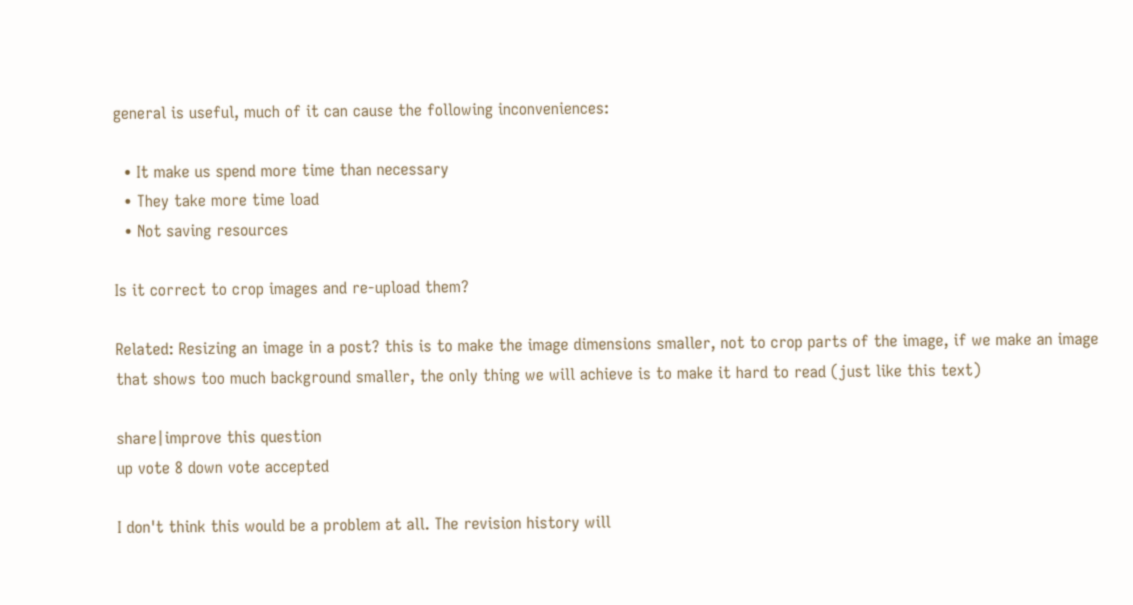general is useful, much of it can cause the following inconveniences:

  • It make us spend more time than necessary
  • They take more time load
  • Not saving resources

Is it correct to crop images and re-upload them?

Related: Resizing an image in a post? this is to make the image dimensions smaller, not to crop parts of the image, if we make an image that shows too much background smaller, the only thing we will achieve is to make it hard to read (just like this text)

share|improve this question
up vote 8 down vote accepted

I don't think this would be a problem at all. The revision history will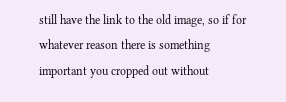still have the link to the old image, so if for whatever reason there is something important you cropped out without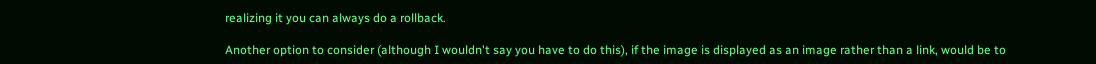realizing it you can always do a rollback.

Another option to consider (although I wouldn't say you have to do this), if the image is displayed as an image rather than a link, would be to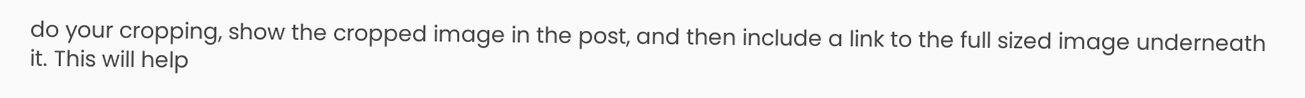do your cropping, show the cropped image in the post, and then include a link to the full sized image underneath it. This will help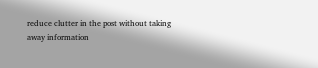reduce clutter in the post without taking away information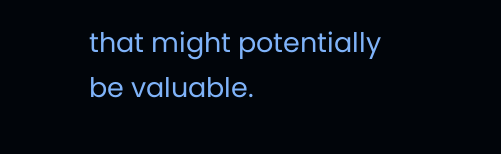that might potentially be valuable.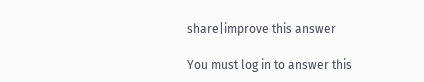share|improve this answer

You must log in to answer this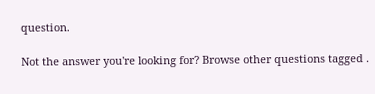question.

Not the answer you're looking for? Browse other questions tagged .